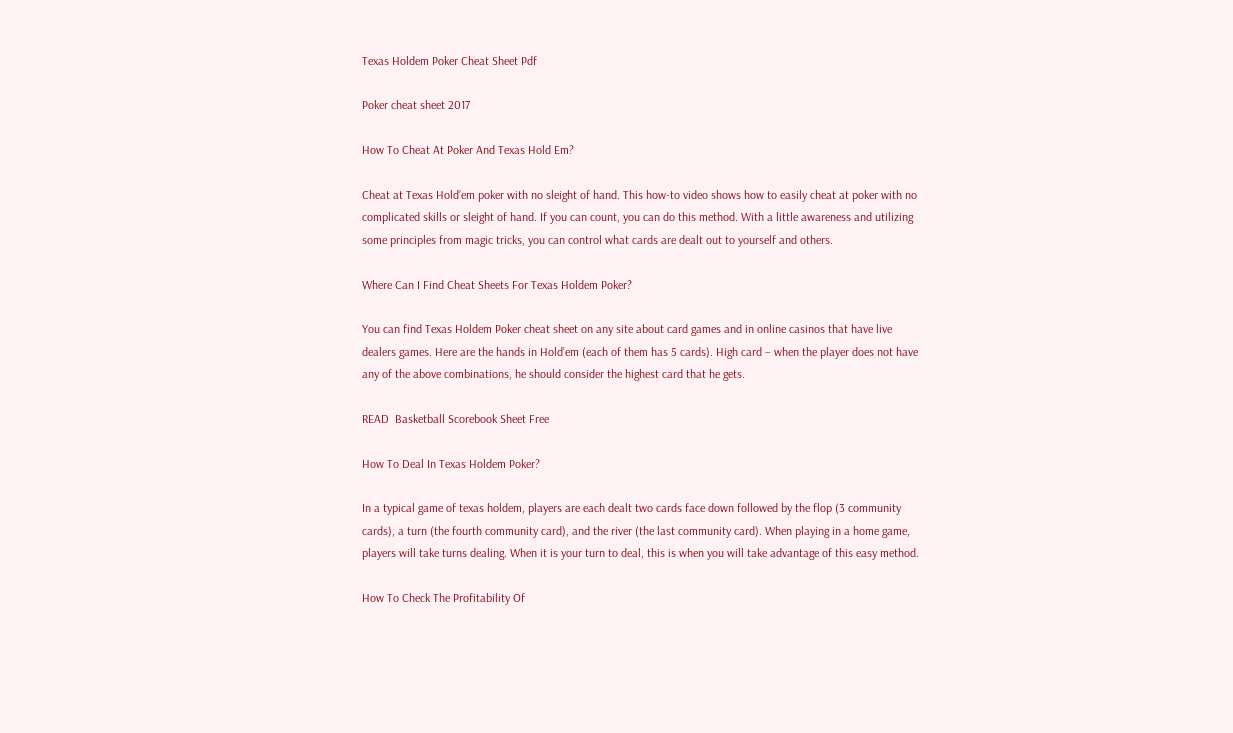Texas Holdem Poker Cheat Sheet Pdf

Poker cheat sheet 2017

How To Cheat At Poker And Texas Hold Em?

Cheat at Texas Hold’em poker with no sleight of hand. This how-to video shows how to easily cheat at poker with no complicated skills or sleight of hand. If you can count, you can do this method. With a little awareness and utilizing some principles from magic tricks, you can control what cards are dealt out to yourself and others.

Where Can I Find Cheat Sheets For Texas Holdem Poker?

You can find Texas Holdem Poker cheat sheet on any site about card games and in online casinos that have live dealers games. Here are the hands in Hold’em (each of them has 5 cards). High card – when the player does not have any of the above combinations, he should consider the highest card that he gets.

READ  Basketball Scorebook Sheet Free

How To Deal In Texas Holdem Poker?

In a typical game of texas holdem, players are each dealt two cards face down followed by the flop (3 community cards), a turn (the fourth community card), and the river (the last community card). When playing in a home game, players will take turns dealing. When it is your turn to deal, this is when you will take advantage of this easy method.

How To Check The Profitability Of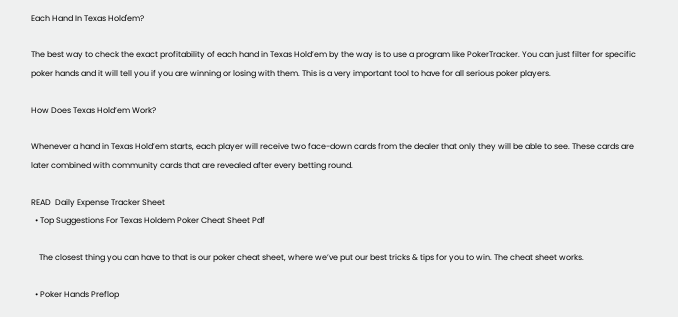Each Hand In Texas Hold'em?

The best way to check the exact profitability of each hand in Texas Hold’em by the way is to use a program like PokerTracker. You can just filter for specific poker hands and it will tell you if you are winning or losing with them. This is a very important tool to have for all serious poker players.

How Does Texas Hold’em Work?

Whenever a hand in Texas Hold’em starts, each player will receive two face-down cards from the dealer that only they will be able to see. These cards are later combined with community cards that are revealed after every betting round.

READ  Daily Expense Tracker Sheet
  • Top Suggestions For Texas Holdem Poker Cheat Sheet Pdf

    The closest thing you can have to that is our poker cheat sheet, where we’ve put our best tricks & tips for you to win. The cheat sheet works.

  • Poker Hands Preflop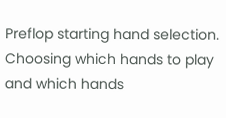Preflop starting hand selection. Choosing which hands to play and which hands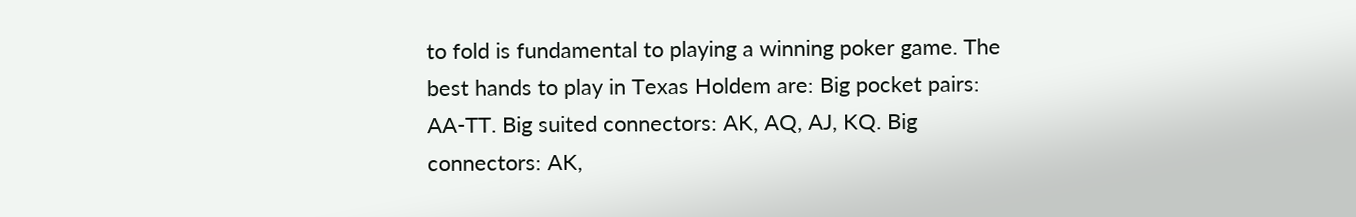to fold is fundamental to playing a winning poker game. The best hands to play in Texas Holdem are: Big pocket pairs: AA-TT. Big suited connectors: AK, AQ, AJ, KQ. Big connectors: AK,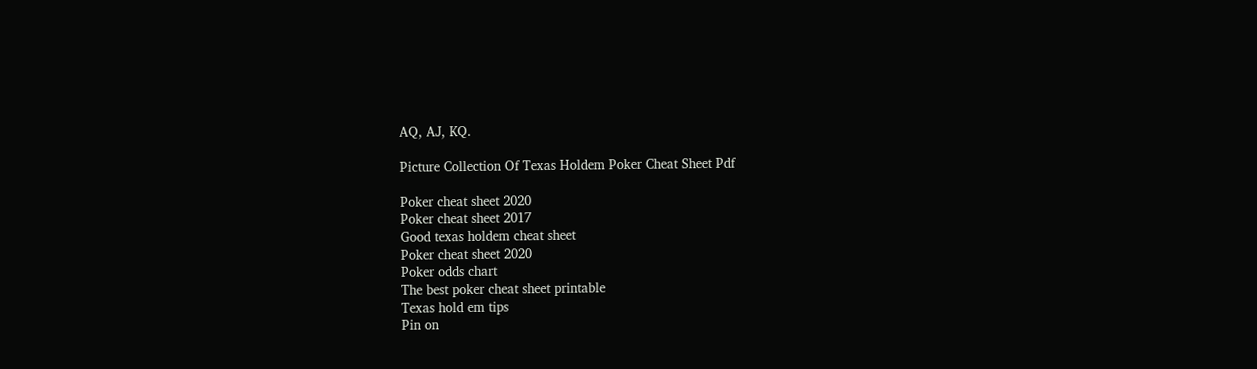AQ, AJ, KQ.

Picture Collection Of Texas Holdem Poker Cheat Sheet Pdf

Poker cheat sheet 2020
Poker cheat sheet 2017
Good texas holdem cheat sheet
Poker cheat sheet 2020
Poker odds chart
The best poker cheat sheet printable
Texas hold em tips
Pin on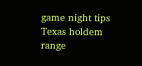game night tips
Texas holdem range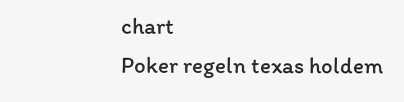chart
Poker regeln texas holdem